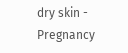dry skin - Pregnancy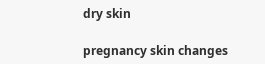dry skin

pregnancy skin changes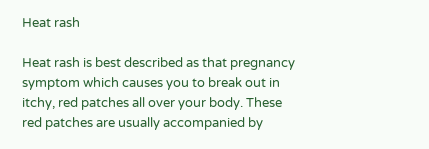Heat rash

Heat rash is best described as that pregnancy symptom which causes you to break out in itchy, red patches all over your body. These red patches are usually accompanied by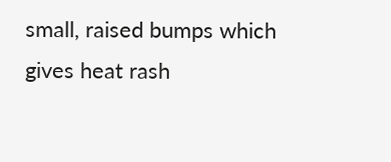small, raised bumps which gives heat rash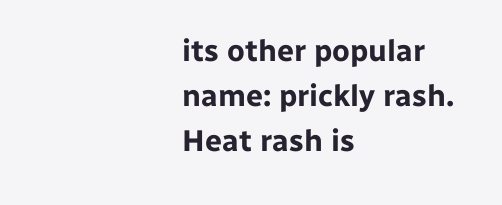its other popular name: prickly rash. Heat rash is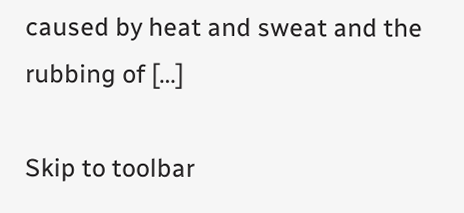caused by heat and sweat and the rubbing of […]

Skip to toolbar